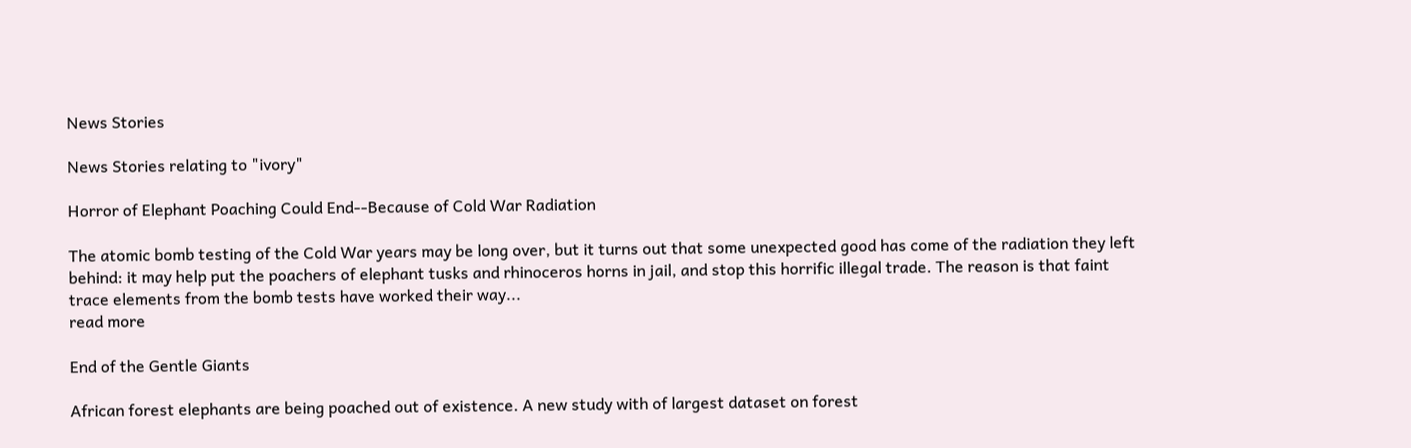News Stories

News Stories relating to "ivory"

Horror of Elephant Poaching Could End--Because of Cold War Radiation

The atomic bomb testing of the Cold War years may be long over, but it turns out that some unexpected good has come of the radiation they left behind: it may help put the poachers of elephant tusks and rhinoceros horns in jail, and stop this horrific illegal trade. The reason is that faint trace elements from the bomb tests have worked their way...
read more

End of the Gentle Giants

African forest elephants are being poached out of existence. A new study with of largest dataset on forest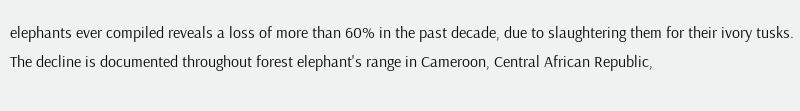elephants ever compiled reveals a loss of more than 60% in the past decade, due to slaughtering them for their ivory tusks. The decline is documented throughout forest elephant's range in Cameroon, Central African Republic,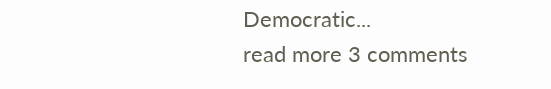Democratic...
read more 3 comments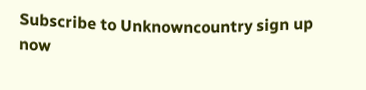Subscribe to Unknowncountry sign up now